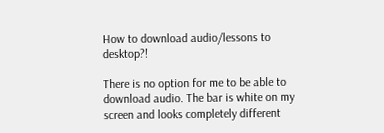How to download audio/lessons to desktop?!

There is no option for me to be able to download audio. The bar is white on my screen and looks completely different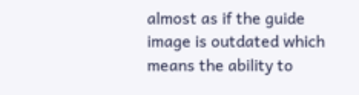almost as if the guide image is outdated which means the ability to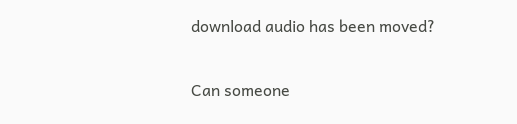download audio has been moved?

Can someone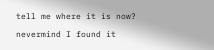tell me where it is now?

nevermind I found it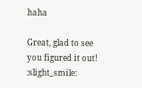haha

Great, glad to see you figured it out! :slight_smile: